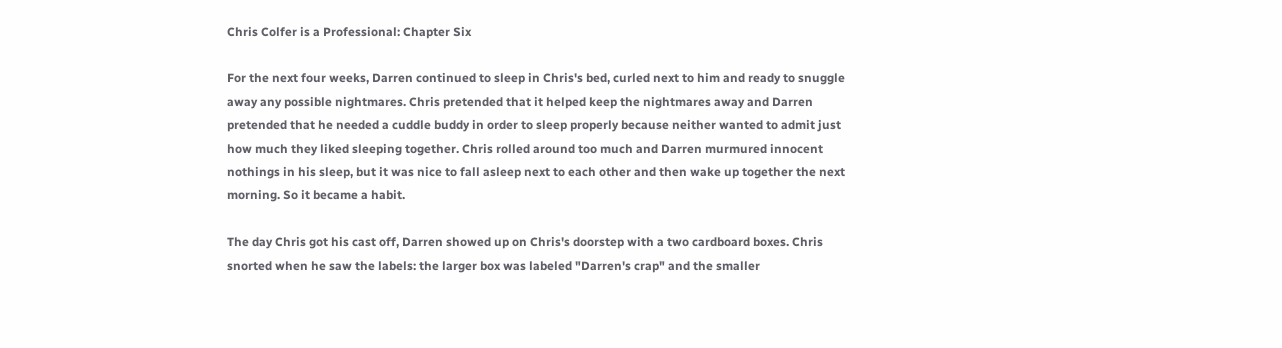Chris Colfer is a Professional: Chapter Six

For the next four weeks, Darren continued to sleep in Chris's bed, curled next to him and ready to snuggle away any possible nightmares. Chris pretended that it helped keep the nightmares away and Darren pretended that he needed a cuddle buddy in order to sleep properly because neither wanted to admit just how much they liked sleeping together. Chris rolled around too much and Darren murmured innocent nothings in his sleep, but it was nice to fall asleep next to each other and then wake up together the next morning. So it became a habit.

The day Chris got his cast off, Darren showed up on Chris's doorstep with a two cardboard boxes. Chris snorted when he saw the labels: the larger box was labeled "Darren's crap" and the smaller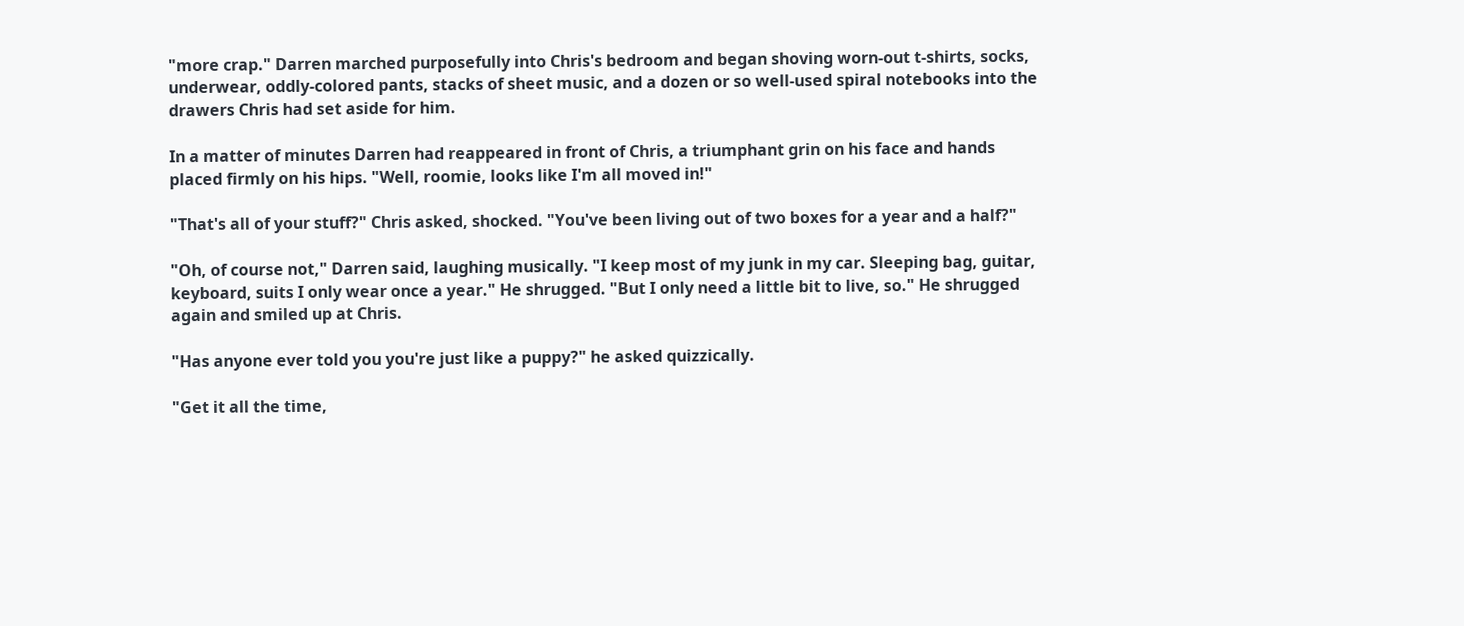"more crap." Darren marched purposefully into Chris's bedroom and began shoving worn-out t-shirts, socks, underwear, oddly-colored pants, stacks of sheet music, and a dozen or so well-used spiral notebooks into the drawers Chris had set aside for him.

In a matter of minutes Darren had reappeared in front of Chris, a triumphant grin on his face and hands placed firmly on his hips. "Well, roomie, looks like I'm all moved in!"

"That's all of your stuff?" Chris asked, shocked. "You've been living out of two boxes for a year and a half?"

"Oh, of course not," Darren said, laughing musically. "I keep most of my junk in my car. Sleeping bag, guitar, keyboard, suits I only wear once a year." He shrugged. "But I only need a little bit to live, so." He shrugged again and smiled up at Chris.

"Has anyone ever told you you're just like a puppy?" he asked quizzically.

"Get it all the time,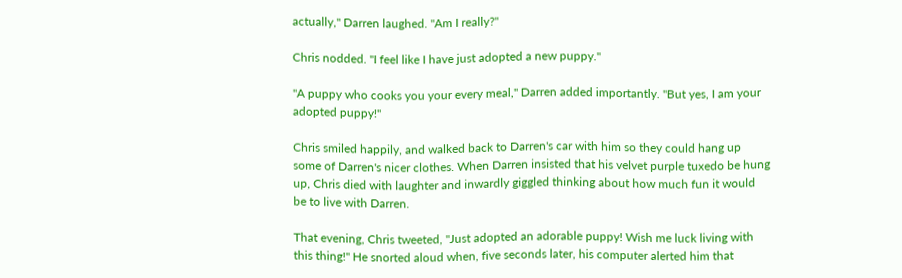actually," Darren laughed. "Am I really?"

Chris nodded. "I feel like I have just adopted a new puppy."

"A puppy who cooks you your every meal," Darren added importantly. "But yes, I am your adopted puppy!"

Chris smiled happily, and walked back to Darren's car with him so they could hang up some of Darren's nicer clothes. When Darren insisted that his velvet purple tuxedo be hung up, Chris died with laughter and inwardly giggled thinking about how much fun it would be to live with Darren.

That evening, Chris tweeted, "Just adopted an adorable puppy! Wish me luck living with this thing!" He snorted aloud when, five seconds later, his computer alerted him that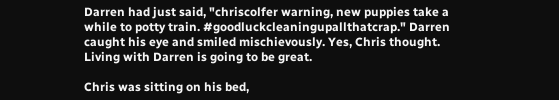Darren had just said, "chriscolfer warning, new puppies take a while to potty train. #goodluckcleaningupallthatcrap." Darren caught his eye and smiled mischievously. Yes, Chris thought. Living with Darren is going to be great.

Chris was sitting on his bed,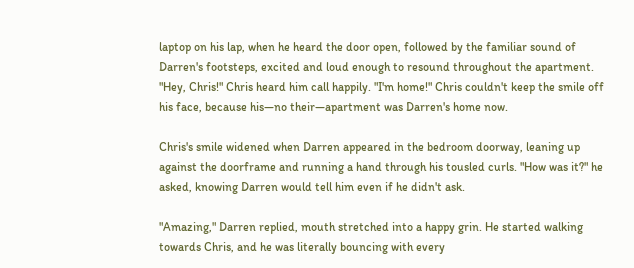laptop on his lap, when he heard the door open, followed by the familiar sound of Darren's footsteps, excited and loud enough to resound throughout the apartment. "Hey, Chris!" Chris heard him call happily. "I'm home!" Chris couldn't keep the smile off his face, because his—no their—apartment was Darren's home now.

Chris's smile widened when Darren appeared in the bedroom doorway, leaning up against the doorframe and running a hand through his tousled curls. "How was it?" he asked, knowing Darren would tell him even if he didn't ask.

"Amazing," Darren replied, mouth stretched into a happy grin. He started walking towards Chris, and he was literally bouncing with every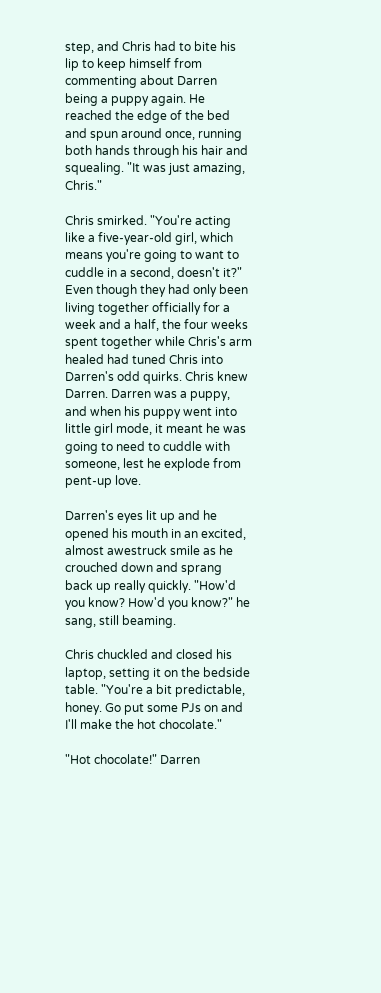step, and Chris had to bite his lip to keep himself from commenting about Darren being a puppy again. He reached the edge of the bed and spun around once, running both hands through his hair and squealing. "It was just amazing, Chris."

Chris smirked. "You're acting like a five-year-old girl, which means you're going to want to cuddle in a second, doesn't it?" Even though they had only been living together officially for a week and a half, the four weeks spent together while Chris's arm healed had tuned Chris into Darren's odd quirks. Chris knew Darren. Darren was a puppy, and when his puppy went into little girl mode, it meant he was going to need to cuddle with someone, lest he explode from pent-up love.

Darren's eyes lit up and he opened his mouth in an excited, almost awestruck smile as he crouched down and sprang back up really quickly. "How'd you know? How'd you know?" he sang, still beaming.

Chris chuckled and closed his laptop, setting it on the bedside table. "You're a bit predictable, honey. Go put some PJs on and I'll make the hot chocolate."

"Hot chocolate!" Darren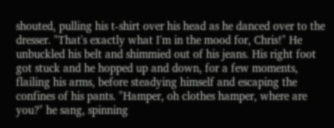shouted, pulling his t-shirt over his head as he danced over to the dresser. "That's exactly what I'm in the mood for, Chris!" He unbuckled his belt and shimmied out of his jeans. His right foot got stuck and he hopped up and down, for a few moments, flailing his arms, before steadying himself and escaping the confines of his pants. "Hamper, oh clothes hamper, where are you?" he sang, spinning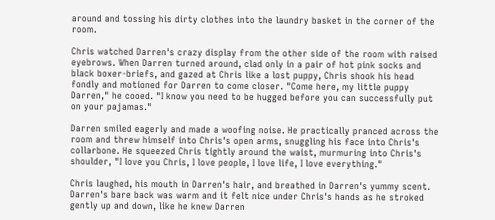around and tossing his dirty clothes into the laundry basket in the corner of the room.

Chris watched Darren's crazy display from the other side of the room with raised eyebrows. When Darren turned around, clad only in a pair of hot pink socks and black boxer-briefs, and gazed at Chris like a lost puppy, Chris shook his head fondly and motioned for Darren to come closer. "Come here, my little puppy Darren," he cooed. "I know you need to be hugged before you can successfully put on your pajamas."

Darren smiled eagerly and made a woofing noise. He practically pranced across the room and threw himself into Chris's open arms, snuggling his face into Chris's collarbone. He squeezed Chris tightly around the waist, murmuring into Chris's shoulder, "I love you Chris, I love people, I love life, I love everything."

Chris laughed, his mouth in Darren's hair, and breathed in Darren's yummy scent. Darren's bare back was warm and it felt nice under Chris's hands as he stroked gently up and down, like he knew Darren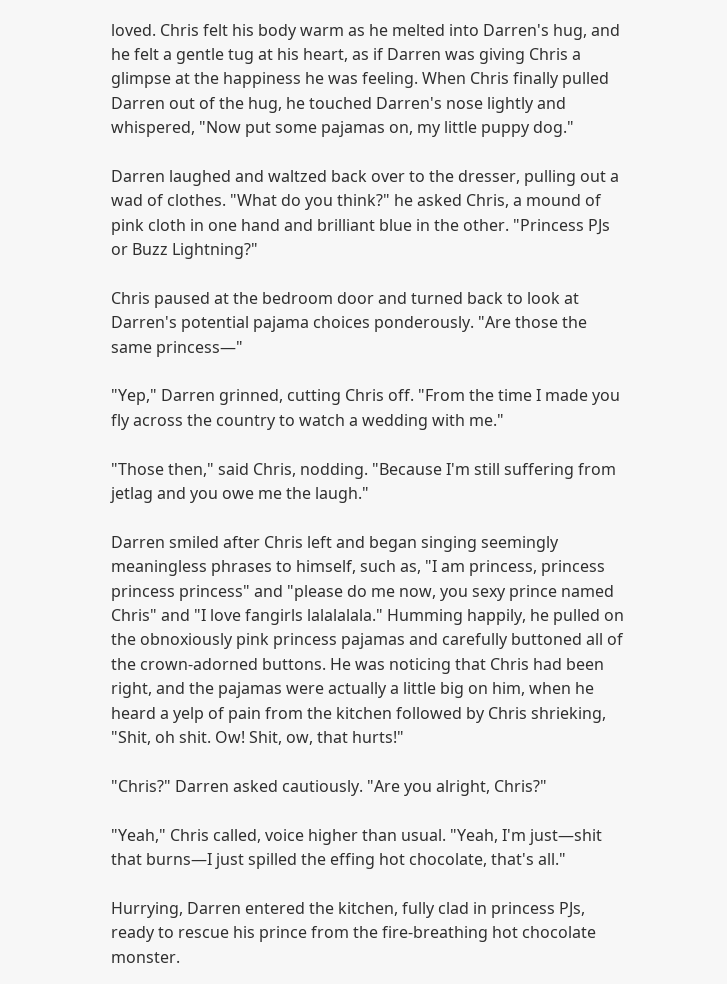loved. Chris felt his body warm as he melted into Darren's hug, and he felt a gentle tug at his heart, as if Darren was giving Chris a glimpse at the happiness he was feeling. When Chris finally pulled Darren out of the hug, he touched Darren's nose lightly and whispered, "Now put some pajamas on, my little puppy dog."

Darren laughed and waltzed back over to the dresser, pulling out a wad of clothes. "What do you think?" he asked Chris, a mound of pink cloth in one hand and brilliant blue in the other. "Princess PJs or Buzz Lightning?"

Chris paused at the bedroom door and turned back to look at Darren's potential pajama choices ponderously. "Are those the same princess—"

"Yep," Darren grinned, cutting Chris off. "From the time I made you fly across the country to watch a wedding with me."

"Those then," said Chris, nodding. "Because I'm still suffering from jetlag and you owe me the laugh."

Darren smiled after Chris left and began singing seemingly meaningless phrases to himself, such as, "I am princess, princess princess princess" and "please do me now, you sexy prince named Chris" and "I love fangirls lalalalala." Humming happily, he pulled on the obnoxiously pink princess pajamas and carefully buttoned all of the crown-adorned buttons. He was noticing that Chris had been right, and the pajamas were actually a little big on him, when he heard a yelp of pain from the kitchen followed by Chris shrieking, "Shit, oh shit. Ow! Shit, ow, that hurts!"

"Chris?" Darren asked cautiously. "Are you alright, Chris?"

"Yeah," Chris called, voice higher than usual. "Yeah, I'm just—shit that burns—I just spilled the effing hot chocolate, that's all."

Hurrying, Darren entered the kitchen, fully clad in princess PJs, ready to rescue his prince from the fire-breathing hot chocolate monster.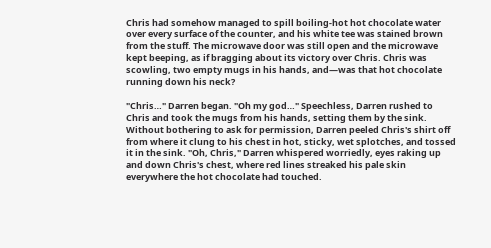Chris had somehow managed to spill boiling-hot hot chocolate water over every surface of the counter, and his white tee was stained brown from the stuff. The microwave door was still open and the microwave kept beeping, as if bragging about its victory over Chris. Chris was scowling, two empty mugs in his hands, and—was that hot chocolate running down his neck?

"Chris…" Darren began. "Oh my god…" Speechless, Darren rushed to Chris and took the mugs from his hands, setting them by the sink. Without bothering to ask for permission, Darren peeled Chris's shirt off from where it clung to his chest in hot, sticky, wet splotches, and tossed it in the sink. "Oh, Chris," Darren whispered worriedly, eyes raking up and down Chris's chest, where red lines streaked his pale skin everywhere the hot chocolate had touched.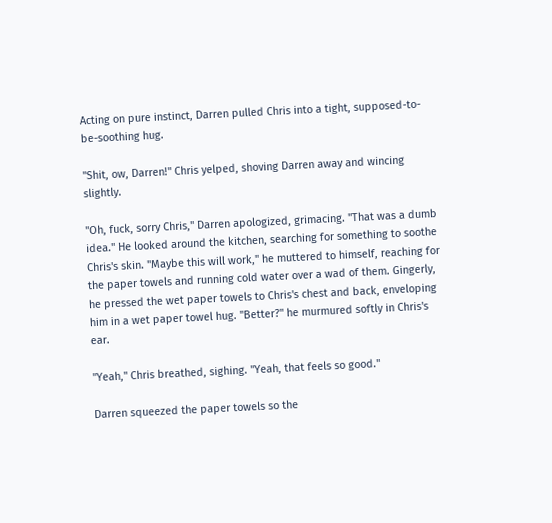Acting on pure instinct, Darren pulled Chris into a tight, supposed-to-be-soothing hug.

"Shit, ow, Darren!" Chris yelped, shoving Darren away and wincing slightly.

"Oh, fuck, sorry Chris," Darren apologized, grimacing. "That was a dumb idea." He looked around the kitchen, searching for something to soothe Chris's skin. "Maybe this will work," he muttered to himself, reaching for the paper towels and running cold water over a wad of them. Gingerly, he pressed the wet paper towels to Chris's chest and back, enveloping him in a wet paper towel hug. "Better?" he murmured softly in Chris's ear.

"Yeah," Chris breathed, sighing. "Yeah, that feels so good."

Darren squeezed the paper towels so the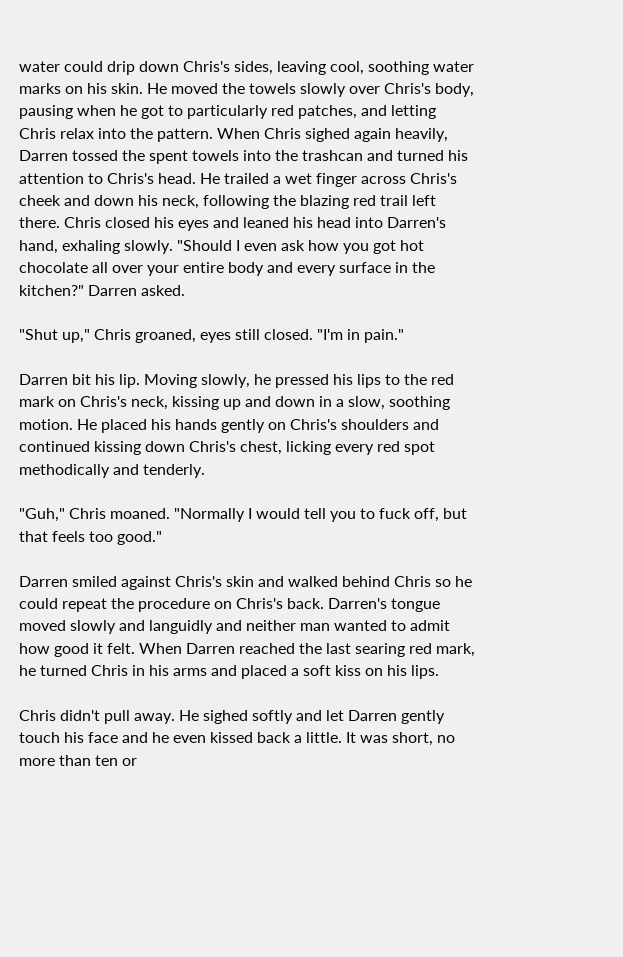water could drip down Chris's sides, leaving cool, soothing water marks on his skin. He moved the towels slowly over Chris's body, pausing when he got to particularly red patches, and letting Chris relax into the pattern. When Chris sighed again heavily, Darren tossed the spent towels into the trashcan and turned his attention to Chris's head. He trailed a wet finger across Chris's cheek and down his neck, following the blazing red trail left there. Chris closed his eyes and leaned his head into Darren's hand, exhaling slowly. "Should I even ask how you got hot chocolate all over your entire body and every surface in the kitchen?" Darren asked.

"Shut up," Chris groaned, eyes still closed. "I'm in pain."

Darren bit his lip. Moving slowly, he pressed his lips to the red mark on Chris's neck, kissing up and down in a slow, soothing motion. He placed his hands gently on Chris's shoulders and continued kissing down Chris's chest, licking every red spot methodically and tenderly.

"Guh," Chris moaned. "Normally I would tell you to fuck off, but that feels too good."

Darren smiled against Chris's skin and walked behind Chris so he could repeat the procedure on Chris's back. Darren's tongue moved slowly and languidly and neither man wanted to admit how good it felt. When Darren reached the last searing red mark, he turned Chris in his arms and placed a soft kiss on his lips.

Chris didn't pull away. He sighed softly and let Darren gently touch his face and he even kissed back a little. It was short, no more than ten or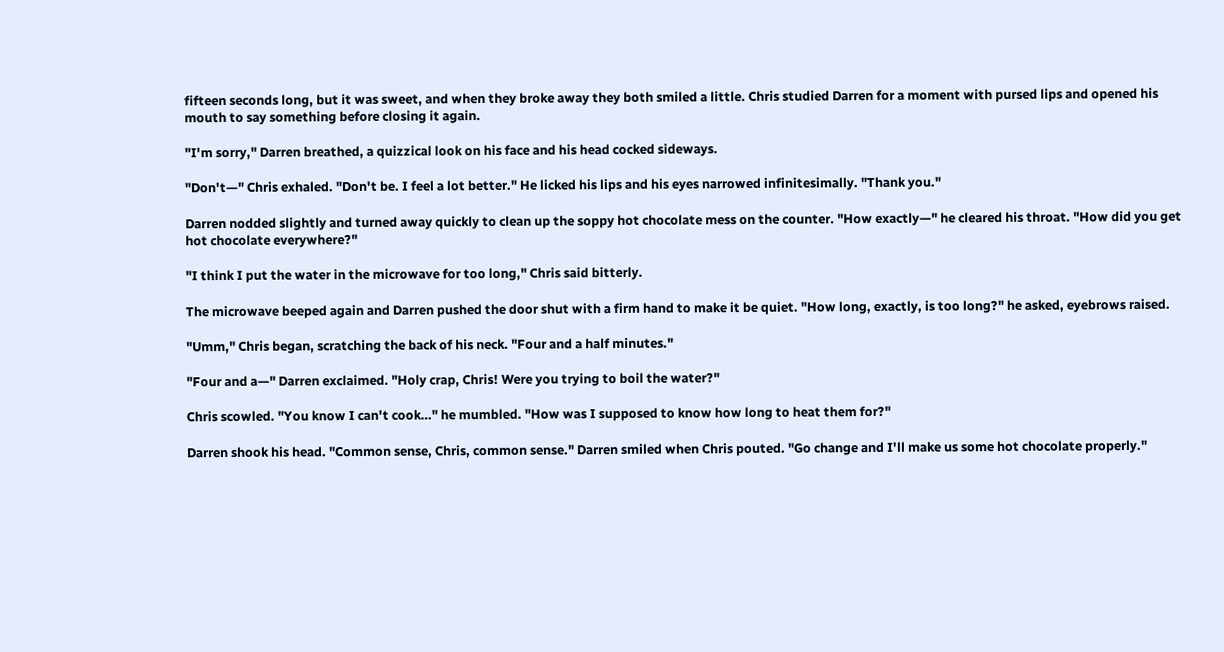fifteen seconds long, but it was sweet, and when they broke away they both smiled a little. Chris studied Darren for a moment with pursed lips and opened his mouth to say something before closing it again.

"I'm sorry," Darren breathed, a quizzical look on his face and his head cocked sideways.

"Don't—" Chris exhaled. "Don't be. I feel a lot better." He licked his lips and his eyes narrowed infinitesimally. "Thank you."

Darren nodded slightly and turned away quickly to clean up the soppy hot chocolate mess on the counter. "How exactly—" he cleared his throat. "How did you get hot chocolate everywhere?"

"I think I put the water in the microwave for too long," Chris said bitterly.

The microwave beeped again and Darren pushed the door shut with a firm hand to make it be quiet. "How long, exactly, is too long?" he asked, eyebrows raised.

"Umm," Chris began, scratching the back of his neck. "Four and a half minutes."

"Four and a—" Darren exclaimed. "Holy crap, Chris! Were you trying to boil the water?"

Chris scowled. "You know I can't cook…" he mumbled. "How was I supposed to know how long to heat them for?"

Darren shook his head. "Common sense, Chris, common sense." Darren smiled when Chris pouted. "Go change and I'll make us some hot chocolate properly."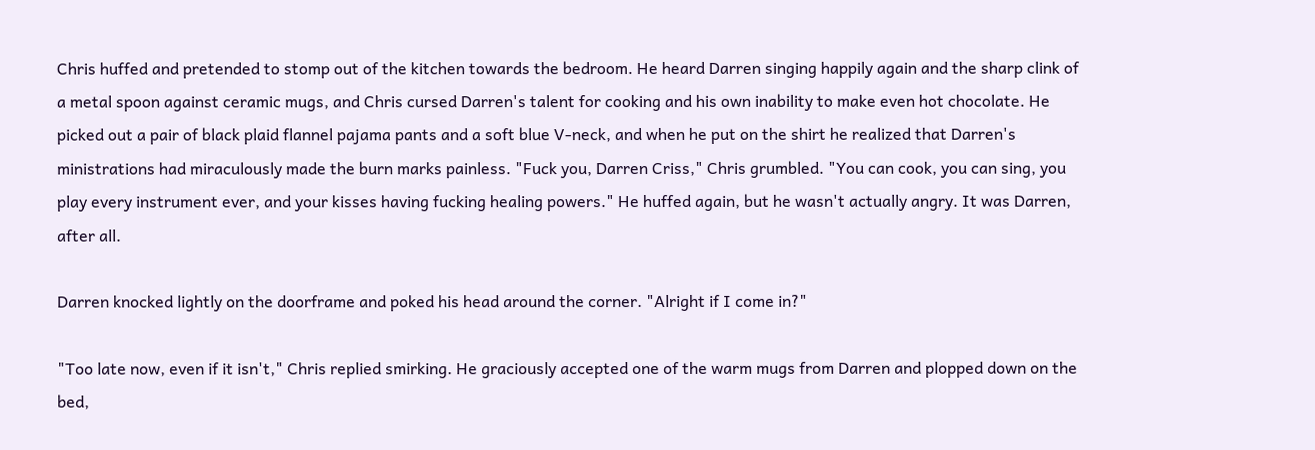Chris huffed and pretended to stomp out of the kitchen towards the bedroom. He heard Darren singing happily again and the sharp clink of a metal spoon against ceramic mugs, and Chris cursed Darren's talent for cooking and his own inability to make even hot chocolate. He picked out a pair of black plaid flannel pajama pants and a soft blue V-neck, and when he put on the shirt he realized that Darren's ministrations had miraculously made the burn marks painless. "Fuck you, Darren Criss," Chris grumbled. "You can cook, you can sing, you play every instrument ever, and your kisses having fucking healing powers." He huffed again, but he wasn't actually angry. It was Darren, after all.

Darren knocked lightly on the doorframe and poked his head around the corner. "Alright if I come in?"

"Too late now, even if it isn't," Chris replied smirking. He graciously accepted one of the warm mugs from Darren and plopped down on the bed,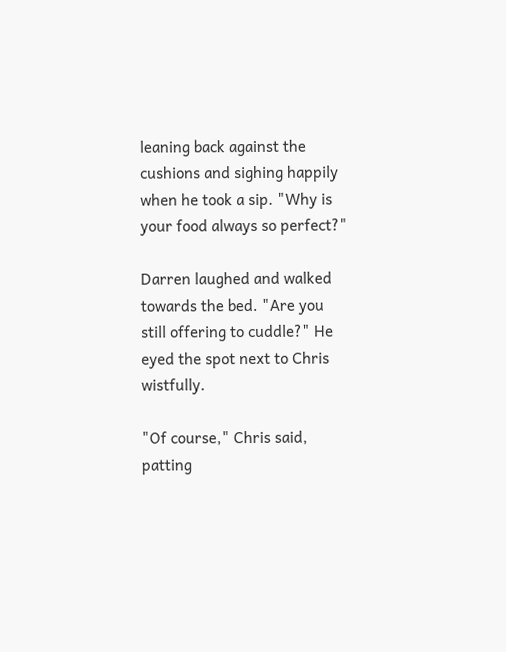leaning back against the cushions and sighing happily when he took a sip. "Why is your food always so perfect?"

Darren laughed and walked towards the bed. "Are you still offering to cuddle?" He eyed the spot next to Chris wistfully.

"Of course," Chris said, patting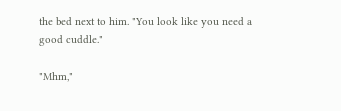the bed next to him. "You look like you need a good cuddle."

"Mhm,"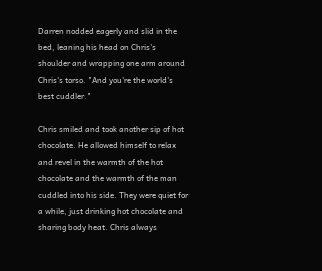Darren nodded eagerly and slid in the bed, leaning his head on Chris's shoulder and wrapping one arm around Chris's torso. "And you're the world's best cuddler."

Chris smiled and took another sip of hot chocolate. He allowed himself to relax and revel in the warmth of the hot chocolate and the warmth of the man cuddled into his side. They were quiet for a while, just drinking hot chocolate and sharing body heat. Chris always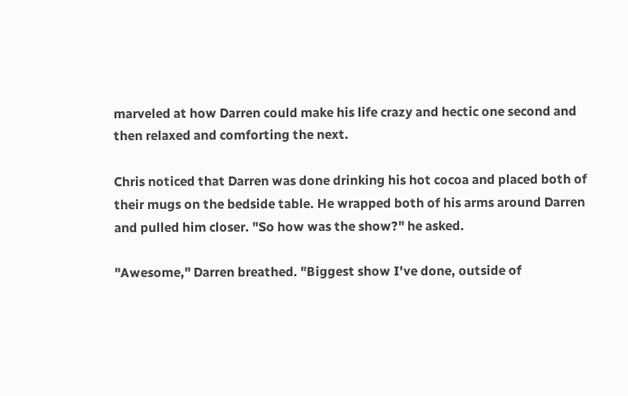marveled at how Darren could make his life crazy and hectic one second and then relaxed and comforting the next.

Chris noticed that Darren was done drinking his hot cocoa and placed both of their mugs on the bedside table. He wrapped both of his arms around Darren and pulled him closer. "So how was the show?" he asked.

"Awesome," Darren breathed. "Biggest show I've done, outside of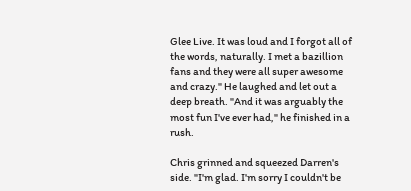Glee Live. It was loud and I forgot all of the words, naturally. I met a bazillion fans and they were all super awesome and crazy." He laughed and let out a deep breath. "And it was arguably the most fun I've ever had," he finished in a rush.

Chris grinned and squeezed Darren's side. "I'm glad. I'm sorry I couldn't be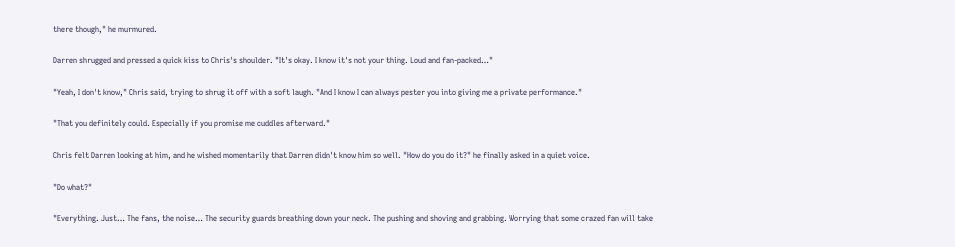there though," he murmured.

Darren shrugged and pressed a quick kiss to Chris's shoulder. "It's okay. I know it's not your thing. Loud and fan-packed…"

"Yeah, I don't know," Chris said, trying to shrug it off with a soft laugh. "And I know I can always pester you into giving me a private performance."

"That you definitely could. Especially if you promise me cuddles afterward."

Chris felt Darren looking at him, and he wished momentarily that Darren didn't know him so well. "How do you do it?" he finally asked in a quiet voice.

"Do what?"

"Everything. Just… The fans, the noise… The security guards breathing down your neck. The pushing and shoving and grabbing. Worrying that some crazed fan will take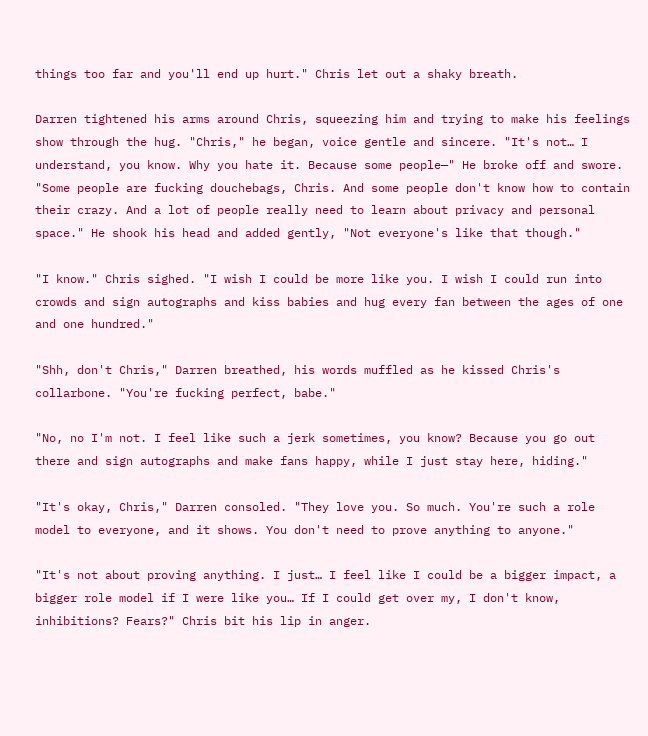things too far and you'll end up hurt." Chris let out a shaky breath.

Darren tightened his arms around Chris, squeezing him and trying to make his feelings show through the hug. "Chris," he began, voice gentle and sincere. "It's not… I understand, you know. Why you hate it. Because some people—" He broke off and swore. "Some people are fucking douchebags, Chris. And some people don't know how to contain their crazy. And a lot of people really need to learn about privacy and personal space." He shook his head and added gently, "Not everyone's like that though."

"I know." Chris sighed. "I wish I could be more like you. I wish I could run into crowds and sign autographs and kiss babies and hug every fan between the ages of one and one hundred."

"Shh, don't Chris," Darren breathed, his words muffled as he kissed Chris's collarbone. "You're fucking perfect, babe."

"No, no I'm not. I feel like such a jerk sometimes, you know? Because you go out there and sign autographs and make fans happy, while I just stay here, hiding."

"It's okay, Chris," Darren consoled. "They love you. So much. You're such a role model to everyone, and it shows. You don't need to prove anything to anyone."

"It's not about proving anything. I just… I feel like I could be a bigger impact, a bigger role model if I were like you… If I could get over my, I don't know, inhibitions? Fears?" Chris bit his lip in anger.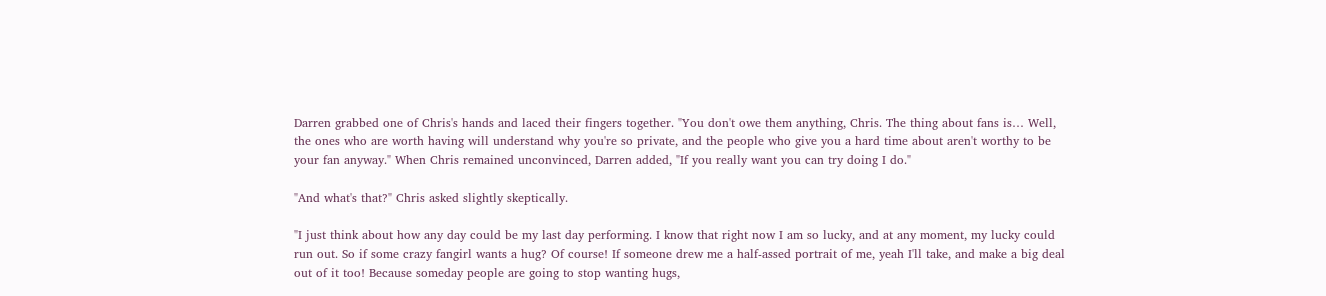Darren grabbed one of Chris's hands and laced their fingers together. "You don't owe them anything, Chris. The thing about fans is… Well, the ones who are worth having will understand why you're so private, and the people who give you a hard time about aren't worthy to be your fan anyway." When Chris remained unconvinced, Darren added, "If you really want you can try doing I do."

"And what's that?" Chris asked slightly skeptically.

"I just think about how any day could be my last day performing. I know that right now I am so lucky, and at any moment, my lucky could run out. So if some crazy fangirl wants a hug? Of course! If someone drew me a half-assed portrait of me, yeah I'll take, and make a big deal out of it too! Because someday people are going to stop wanting hugs,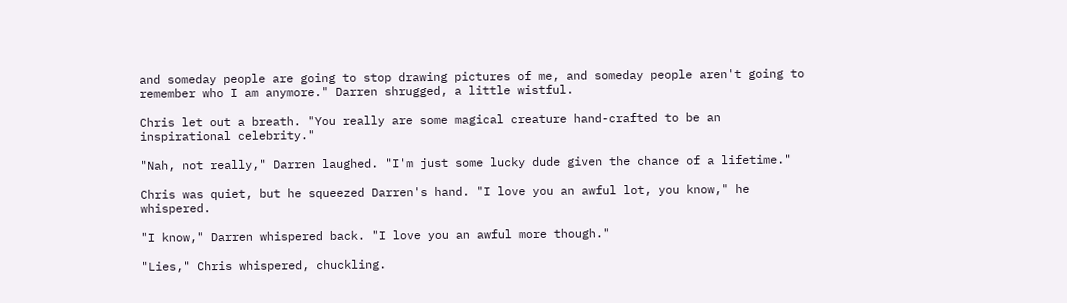and someday people are going to stop drawing pictures of me, and someday people aren't going to remember who I am anymore." Darren shrugged, a little wistful.

Chris let out a breath. "You really are some magical creature hand-crafted to be an inspirational celebrity."

"Nah, not really," Darren laughed. "I'm just some lucky dude given the chance of a lifetime."

Chris was quiet, but he squeezed Darren's hand. "I love you an awful lot, you know," he whispered.

"I know," Darren whispered back. "I love you an awful more though."

"Lies," Chris whispered, chuckling.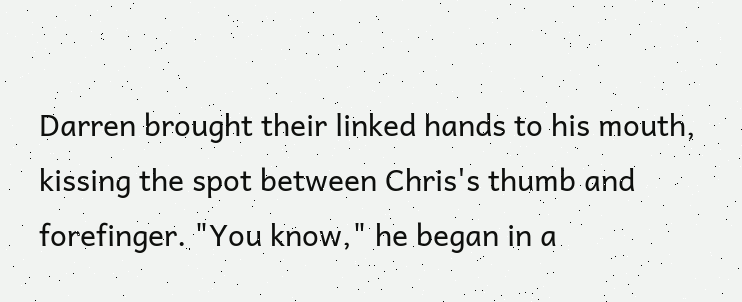Darren brought their linked hands to his mouth, kissing the spot between Chris's thumb and forefinger. "You know," he began in a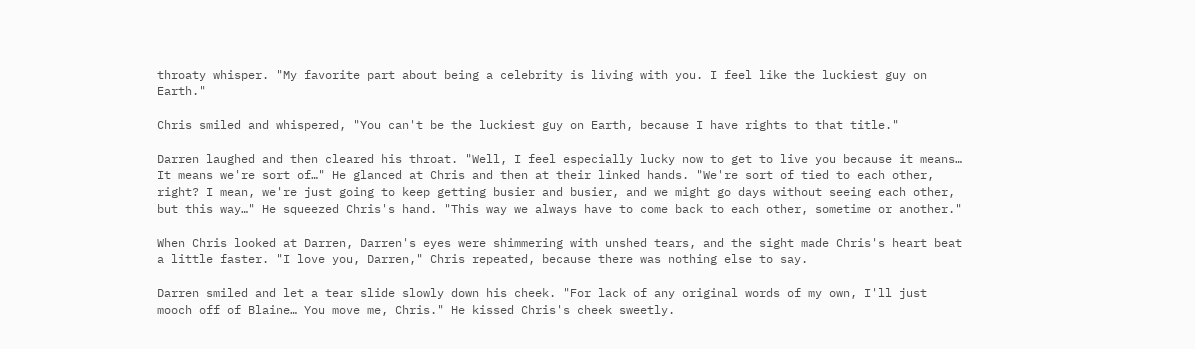throaty whisper. "My favorite part about being a celebrity is living with you. I feel like the luckiest guy on Earth."

Chris smiled and whispered, "You can't be the luckiest guy on Earth, because I have rights to that title."

Darren laughed and then cleared his throat. "Well, I feel especially lucky now to get to live you because it means… It means we're sort of…" He glanced at Chris and then at their linked hands. "We're sort of tied to each other, right? I mean, we're just going to keep getting busier and busier, and we might go days without seeing each other, but this way…" He squeezed Chris's hand. "This way we always have to come back to each other, sometime or another."

When Chris looked at Darren, Darren's eyes were shimmering with unshed tears, and the sight made Chris's heart beat a little faster. "I love you, Darren," Chris repeated, because there was nothing else to say.

Darren smiled and let a tear slide slowly down his cheek. "For lack of any original words of my own, I'll just mooch off of Blaine… You move me, Chris." He kissed Chris's cheek sweetly.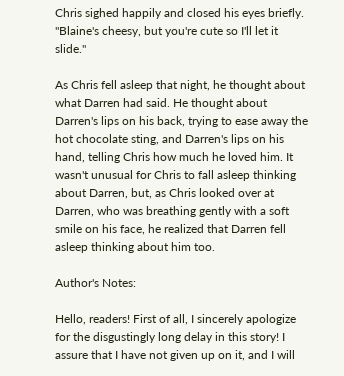Chris sighed happily and closed his eyes briefly. "Blaine's cheesy, but you're cute so I'll let it slide."

As Chris fell asleep that night, he thought about what Darren had said. He thought about Darren's lips on his back, trying to ease away the hot chocolate sting, and Darren's lips on his hand, telling Chris how much he loved him. It wasn't unusual for Chris to fall asleep thinking about Darren, but, as Chris looked over at Darren, who was breathing gently with a soft smile on his face, he realized that Darren fell asleep thinking about him too.

Author's Notes:

Hello, readers! First of all, I sincerely apologize for the disgustingly long delay in this story! I assure that I have not given up on it, and I will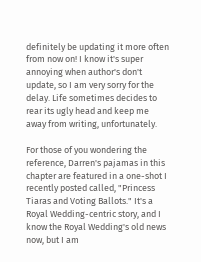definitely be updating it more often from now on! I know it's super annoying when author's don't update, so I am very sorry for the delay. Life sometimes decides to rear its ugly head and keep me away from writing, unfortunately.

For those of you wondering the reference, Darren's pajamas in this chapter are featured in a one-shot I recently posted called, "Princess Tiaras and Voting Ballots." It's a Royal Wedding-centric story, and I know the Royal Wedding's old news now, but I am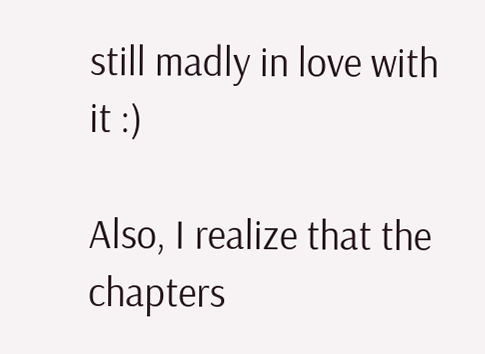still madly in love with it :)

Also, I realize that the chapters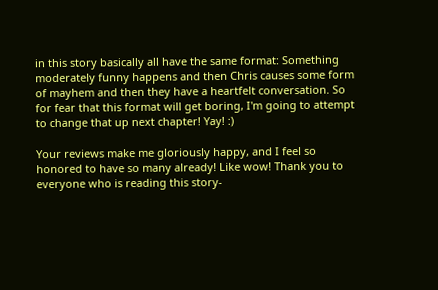in this story basically all have the same format: Something moderately funny happens and then Chris causes some form of mayhem and then they have a heartfelt conversation. So for fear that this format will get boring, I'm going to attempt to change that up next chapter! Yay! :)

Your reviews make me gloriously happy, and I feel so honored to have so many already! Like wow! Thank you to everyone who is reading this story-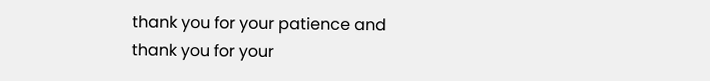thank you for your patience and thank you for your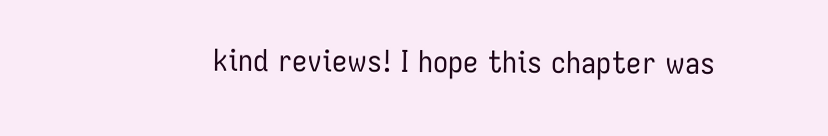kind reviews! I hope this chapter was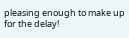pleasing enough to make up for the delay!